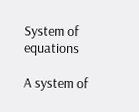System of equations

A system of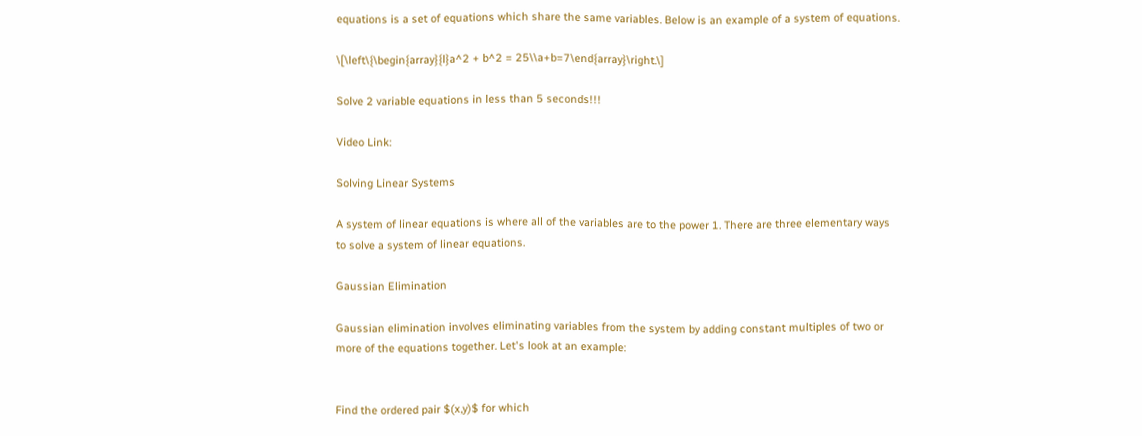equations is a set of equations which share the same variables. Below is an example of a system of equations.

\[\left\{\begin{array}{l}a^2 + b^2 = 25\\a+b=7\end{array}\right.\]

Solve 2 variable equations in less than 5 seconds!!!

Video Link:

Solving Linear Systems

A system of linear equations is where all of the variables are to the power 1. There are three elementary ways to solve a system of linear equations.

Gaussian Elimination

Gaussian elimination involves eliminating variables from the system by adding constant multiples of two or more of the equations together. Let's look at an example:


Find the ordered pair $(x,y)$ for which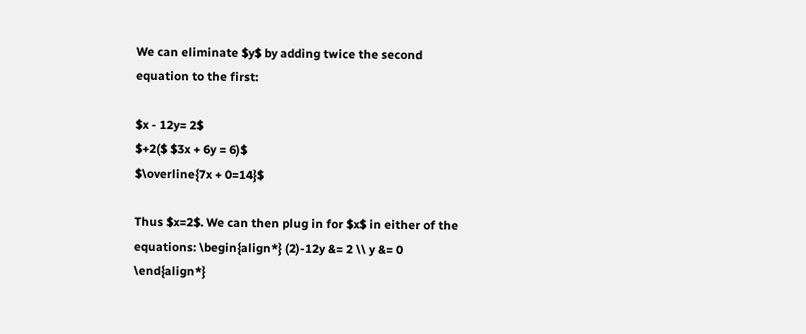We can eliminate $y$ by adding twice the second equation to the first:

$x - 12y= 2$
$+2($ $3x + 6y = 6)$
$\overline{7x + 0=14}$

Thus $x=2$. We can then plug in for $x$ in either of the equations: \begin{align*} (2)-12y &= 2 \\ y &= 0 \end{align*}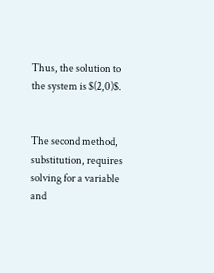Thus, the solution to the system is $(2,0)$.


The second method, substitution, requires solving for a variable and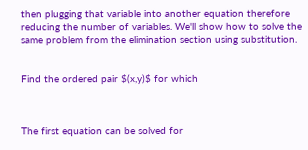then plugging that variable into another equation therefore reducing the number of variables. We'll show how to solve the same problem from the elimination section using substitution.


Find the ordered pair $(x,y)$ for which



The first equation can be solved for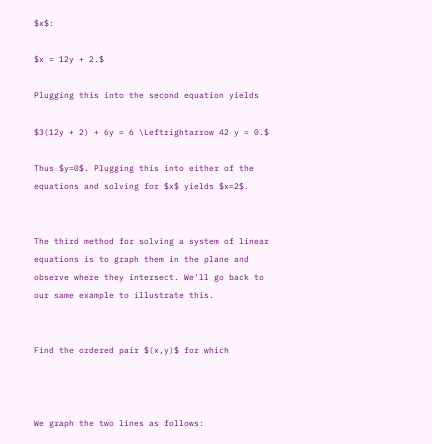$x$:

$x = 12y + 2.$

Plugging this into the second equation yields

$3(12y + 2) + 6y = 6 \Leftrightarrow 42 y = 0.$

Thus $y=0$. Plugging this into either of the equations and solving for $x$ yields $x=2$.


The third method for solving a system of linear equations is to graph them in the plane and observe where they intersect. We'll go back to our same example to illustrate this.


Find the ordered pair $(x,y)$ for which



We graph the two lines as follows: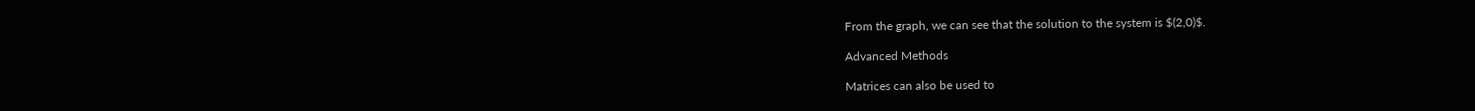From the graph, we can see that the solution to the system is $(2,0)$.

Advanced Methods

Matrices can also be used to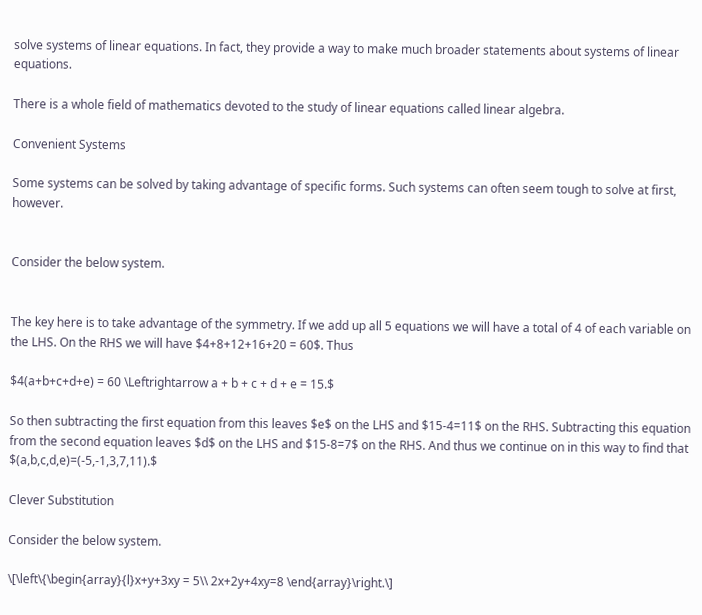solve systems of linear equations. In fact, they provide a way to make much broader statements about systems of linear equations.

There is a whole field of mathematics devoted to the study of linear equations called linear algebra.

Convenient Systems

Some systems can be solved by taking advantage of specific forms. Such systems can often seem tough to solve at first, however.


Consider the below system.


The key here is to take advantage of the symmetry. If we add up all 5 equations we will have a total of 4 of each variable on the LHS. On the RHS we will have $4+8+12+16+20 = 60$. Thus

$4(a+b+c+d+e) = 60 \Leftrightarrow a + b + c + d + e = 15.$

So then subtracting the first equation from this leaves $e$ on the LHS and $15-4=11$ on the RHS. Subtracting this equation from the second equation leaves $d$ on the LHS and $15-8=7$ on the RHS. And thus we continue on in this way to find that $(a,b,c,d,e)=(-5,-1,3,7,11).$

Clever Substitution

Consider the below system.

\[\left\{\begin{array}{l}x+y+3xy = 5\\ 2x+2y+4xy=8 \end{array}\right.\]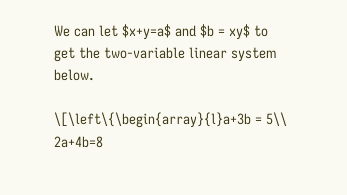We can let $x+y=a$ and $b = xy$ to get the two-variable linear system below.

\[\left\{\begin{array}{l}a+3b = 5\\ 2a+4b=8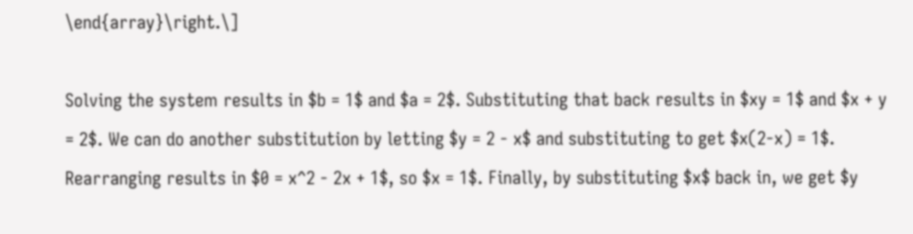\end{array}\right.\]

Solving the system results in $b = 1$ and $a = 2$. Substituting that back results in $xy = 1$ and $x + y = 2$. We can do another substitution by letting $y = 2 - x$ and substituting to get $x(2-x) = 1$. Rearranging results in $0 = x^2 - 2x + 1$, so $x = 1$. Finally, by substituting $x$ back in, we get $y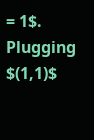= 1$. Plugging $(1,1)$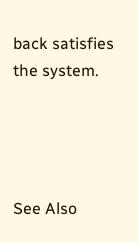back satisfies the system.




See Also